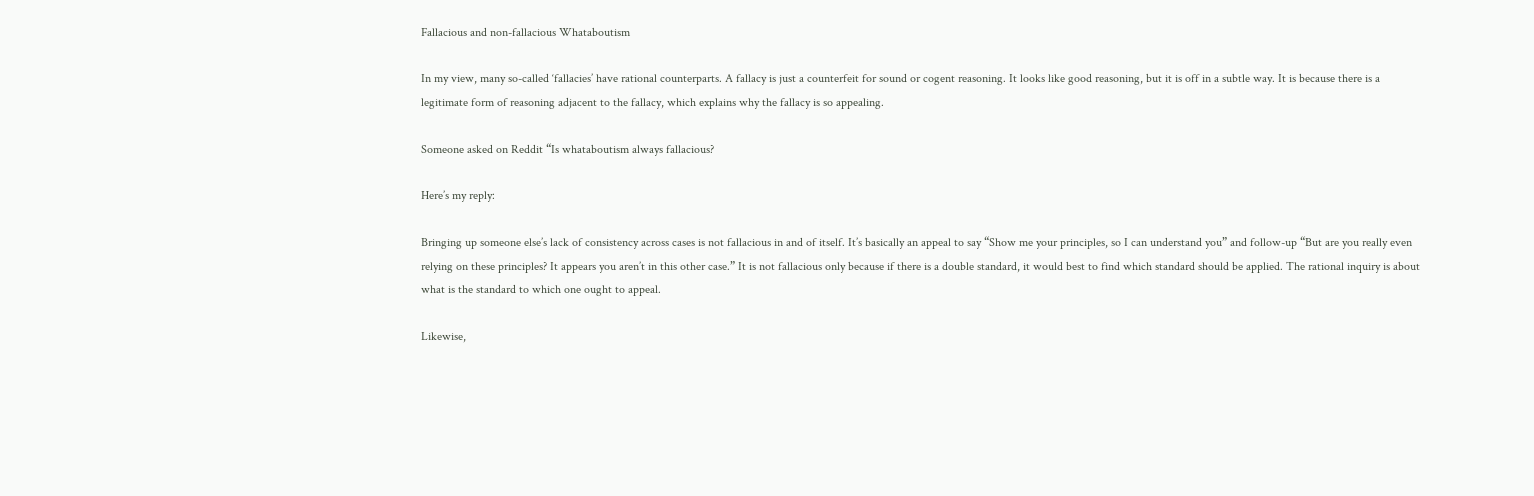Fallacious and non-fallacious Whataboutism

In my view, many so-called ‘fallacies’ have rational counterparts. A fallacy is just a counterfeit for sound or cogent reasoning. It looks like good reasoning, but it is off in a subtle way. It is because there is a legitimate form of reasoning adjacent to the fallacy, which explains why the fallacy is so appealing.

Someone asked on Reddit “Is whataboutism always fallacious?

Here’s my reply:

Bringing up someone else’s lack of consistency across cases is not fallacious in and of itself. It’s basically an appeal to say “Show me your principles, so I can understand you” and follow-up “But are you really even relying on these principles? It appears you aren’t in this other case.” It is not fallacious only because if there is a double standard, it would best to find which standard should be applied. The rational inquiry is about what is the standard to which one ought to appeal.

Likewise,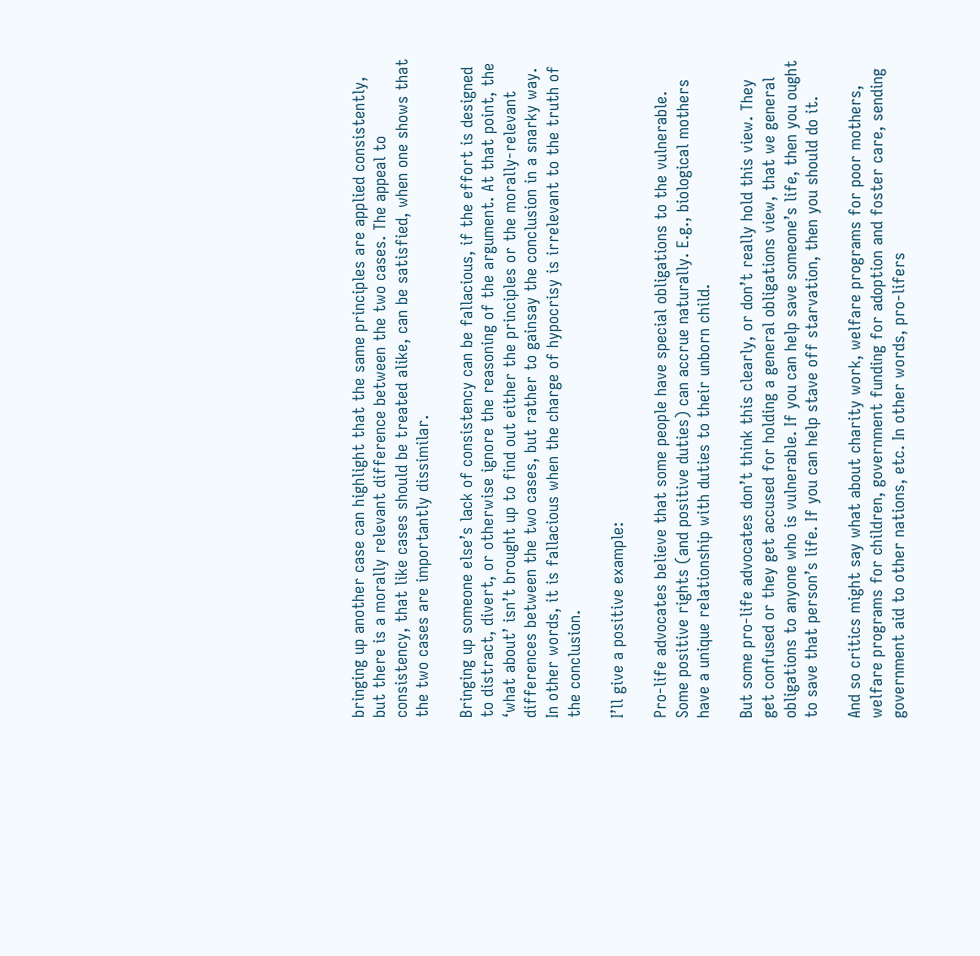bringing up another case can highlight that the same principles are applied consistently, but there is a morally relevant difference between the two cases. The appeal to consistency, that like cases should be treated alike, can be satisfied, when one shows that the two cases are importantly dissimilar.

Bringing up someone else’s lack of consistency can be fallacious, if the effort is designed to distract, divert, or otherwise ignore the reasoning of the argument. At that point, the ‘what about’ isn’t brought up to find out either the principles or the morally-relevant differences between the two cases, but rather to gainsay the conclusion in a snarky way. In other words, it is fallacious when the charge of hypocrisy is irrelevant to the truth of the conclusion.

I’ll give a positive example:

Pro-life advocates believe that some people have special obligations to the vulnerable. Some positive rights (and positive duties) can accrue naturally. E.g., biological mothers have a unique relationship with duties to their unborn child.

But some pro-life advocates don’t think this clearly, or don’t really hold this view. They get confused or they get accused for holding a general obligations view, that we general obligations to anyone who is vulnerable. If you can help save someone’s life, then you ought to save that person’s life. If you can help stave off starvation, then you should do it.

And so critics might say what about charity work, welfare programs for poor mothers, welfare programs for children, government funding for adoption and foster care, sending government aid to other nations, etc. In other words, pro-lifers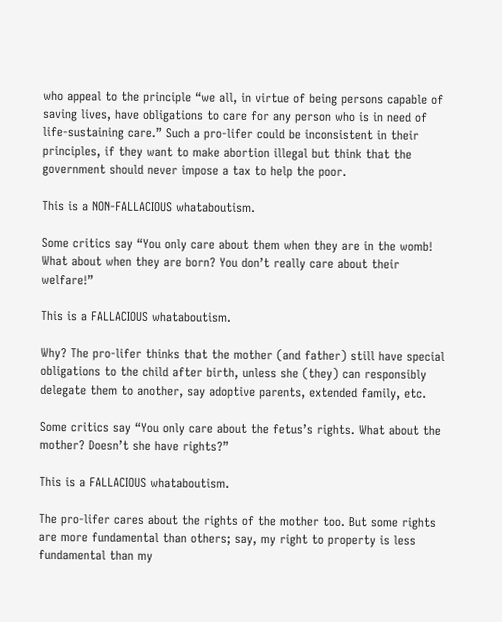who appeal to the principle “we all, in virtue of being persons capable of saving lives, have obligations to care for any person who is in need of life-sustaining care.” Such a pro-lifer could be inconsistent in their principles, if they want to make abortion illegal but think that the government should never impose a tax to help the poor.

This is a NON-FALLACIOUS whataboutism.

Some critics say “You only care about them when they are in the womb! What about when they are born? You don’t really care about their welfare!”

This is a FALLACIOUS whataboutism.

Why? The pro-lifer thinks that the mother (and father) still have special obligations to the child after birth, unless she (they) can responsibly delegate them to another, say adoptive parents, extended family, etc.

Some critics say “You only care about the fetus’s rights. What about the mother? Doesn’t she have rights?”

This is a FALLACIOUS whataboutism.

The pro-lifer cares about the rights of the mother too. But some rights are more fundamental than others; say, my right to property is less fundamental than my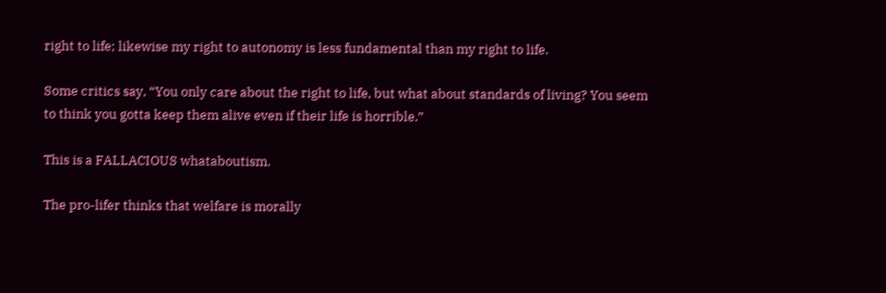right to life; likewise my right to autonomy is less fundamental than my right to life.

Some critics say, “You only care about the right to life, but what about standards of living? You seem to think you gotta keep them alive even if their life is horrible.”

This is a FALLACIOUS whataboutism.

The pro-lifer thinks that welfare is morally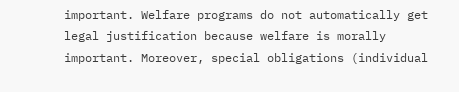important. Welfare programs do not automatically get legal justification because welfare is morally important. Moreover, special obligations (individual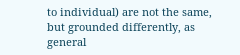to individual) are not the same, but grounded differently, as general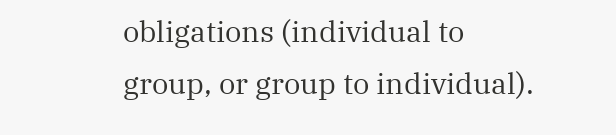obligations (individual to group, or group to individual).